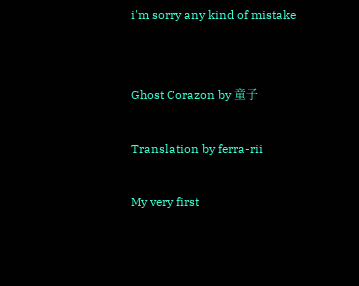i'm sorry any kind of mistake


Ghost Corazon by 童子

Translation by ferra-rii

My very first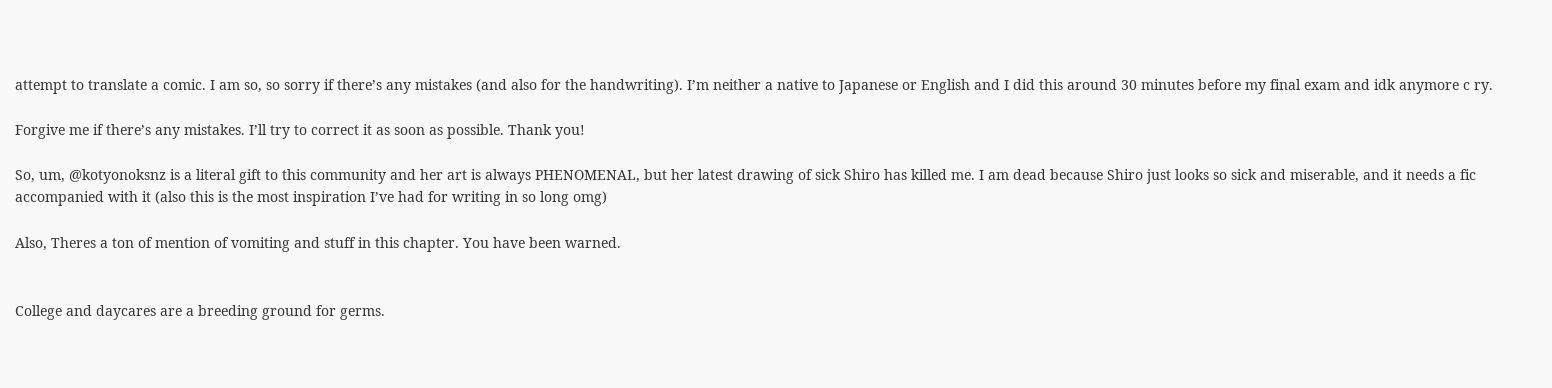attempt to translate a comic. I am so, so sorry if there’s any mistakes (and also for the handwriting). I’m neither a native to Japanese or English and I did this around 30 minutes before my final exam and idk anymore c ry.

Forgive me if there’s any mistakes. I’ll try to correct it as soon as possible. Thank you!

So, um, @kotyonoksnz is a literal gift to this community and her art is always PHENOMENAL, but her latest drawing of sick Shiro has killed me. I am dead because Shiro just looks so sick and miserable, and it needs a fic accompanied with it (also this is the most inspiration I’ve had for writing in so long omg)

Also, Theres a ton of mention of vomiting and stuff in this chapter. You have been warned.


College and daycares are a breeding ground for germs.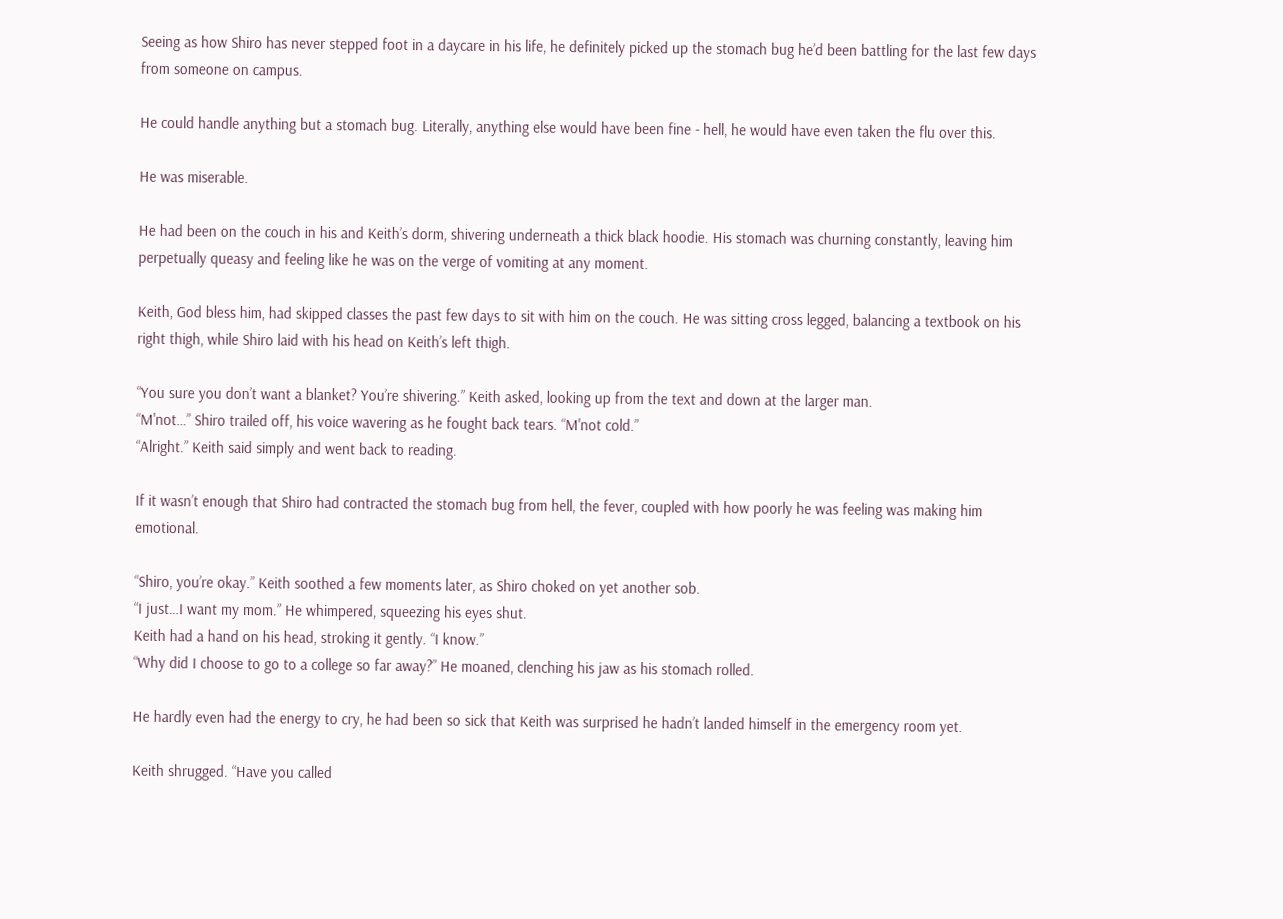Seeing as how Shiro has never stepped foot in a daycare in his life, he definitely picked up the stomach bug he’d been battling for the last few days from someone on campus.

He could handle anything but a stomach bug. Literally, anything else would have been fine - hell, he would have even taken the flu over this.

He was miserable.

He had been on the couch in his and Keith’s dorm, shivering underneath a thick black hoodie. His stomach was churning constantly, leaving him perpetually queasy and feeling like he was on the verge of vomiting at any moment.

Keith, God bless him, had skipped classes the past few days to sit with him on the couch. He was sitting cross legged, balancing a textbook on his right thigh, while Shiro laid with his head on Keith’s left thigh.

“You sure you don’t want a blanket? You’re shivering.” Keith asked, looking up from the text and down at the larger man.
“M'not…” Shiro trailed off, his voice wavering as he fought back tears. “M'not cold.”
“Alright.” Keith said simply and went back to reading.

If it wasn’t enough that Shiro had contracted the stomach bug from hell, the fever, coupled with how poorly he was feeling was making him emotional.

“Shiro, you’re okay.” Keith soothed a few moments later, as Shiro choked on yet another sob.
“I just…I want my mom.” He whimpered, squeezing his eyes shut.
Keith had a hand on his head, stroking it gently. “I know.”
“Why did I choose to go to a college so far away?” He moaned, clenching his jaw as his stomach rolled.

He hardly even had the energy to cry, he had been so sick that Keith was surprised he hadn’t landed himself in the emergency room yet.

Keith shrugged. “Have you called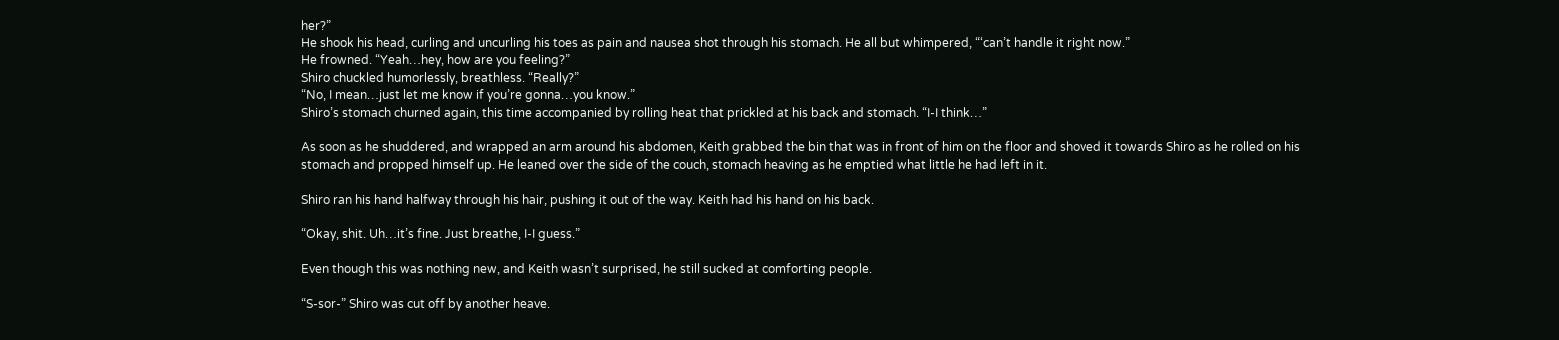her?”
He shook his head, curling and uncurling his toes as pain and nausea shot through his stomach. He all but whimpered, “‘can’t handle it right now.”
He frowned. “Yeah…hey, how are you feeling?”
Shiro chuckled humorlessly, breathless. “Really?”
“No, I mean…just let me know if you’re gonna…you know.”
Shiro’s stomach churned again, this time accompanied by rolling heat that prickled at his back and stomach. “I-I think…”

As soon as he shuddered, and wrapped an arm around his abdomen, Keith grabbed the bin that was in front of him on the floor and shoved it towards Shiro as he rolled on his stomach and propped himself up. He leaned over the side of the couch, stomach heaving as he emptied what little he had left in it.

Shiro ran his hand halfway through his hair, pushing it out of the way. Keith had his hand on his back.

“Okay, shit. Uh…it’s fine. Just breathe, I-I guess.”

Even though this was nothing new, and Keith wasn’t surprised, he still sucked at comforting people.

“S-sor-” Shiro was cut off by another heave.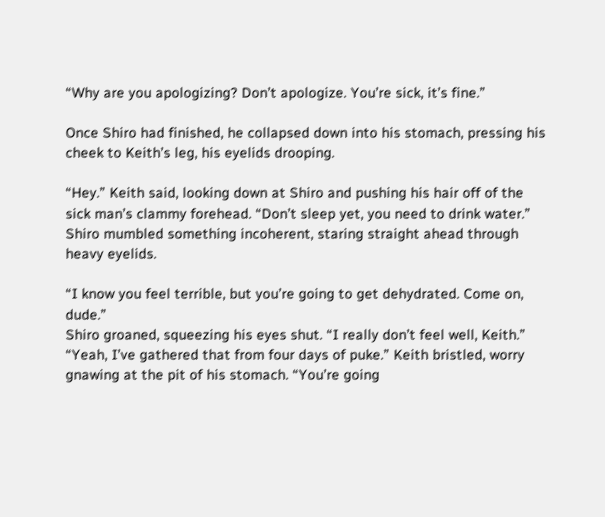“Why are you apologizing? Don’t apologize. You’re sick, it’s fine.”

Once Shiro had finished, he collapsed down into his stomach, pressing his cheek to Keith’s leg, his eyelids drooping.

“Hey.” Keith said, looking down at Shiro and pushing his hair off of the sick man’s clammy forehead. “Don’t sleep yet, you need to drink water.”
Shiro mumbled something incoherent, staring straight ahead through heavy eyelids.

“I know you feel terrible, but you’re going to get dehydrated. Come on, dude.”
Shiro groaned, squeezing his eyes shut. “I really don’t feel well, Keith.”
“Yeah, I’ve gathered that from four days of puke.” Keith bristled, worry gnawing at the pit of his stomach. “You’re going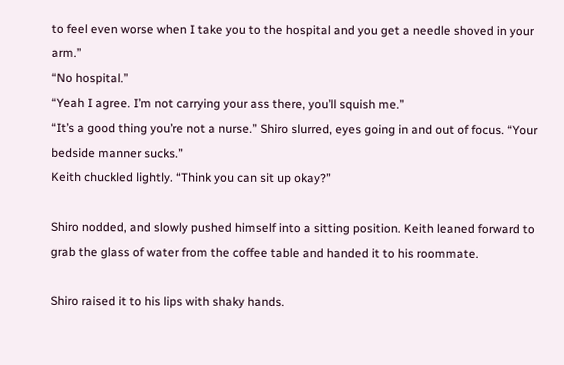to feel even worse when I take you to the hospital and you get a needle shoved in your arm.”
“No hospital.”
“Yeah I agree. I’m not carrying your ass there, you’ll squish me.”
“It’s a good thing you’re not a nurse.” Shiro slurred, eyes going in and out of focus. “Your bedside manner sucks.”
Keith chuckled lightly. “Think you can sit up okay?”

Shiro nodded, and slowly pushed himself into a sitting position. Keith leaned forward to grab the glass of water from the coffee table and handed it to his roommate.

Shiro raised it to his lips with shaky hands.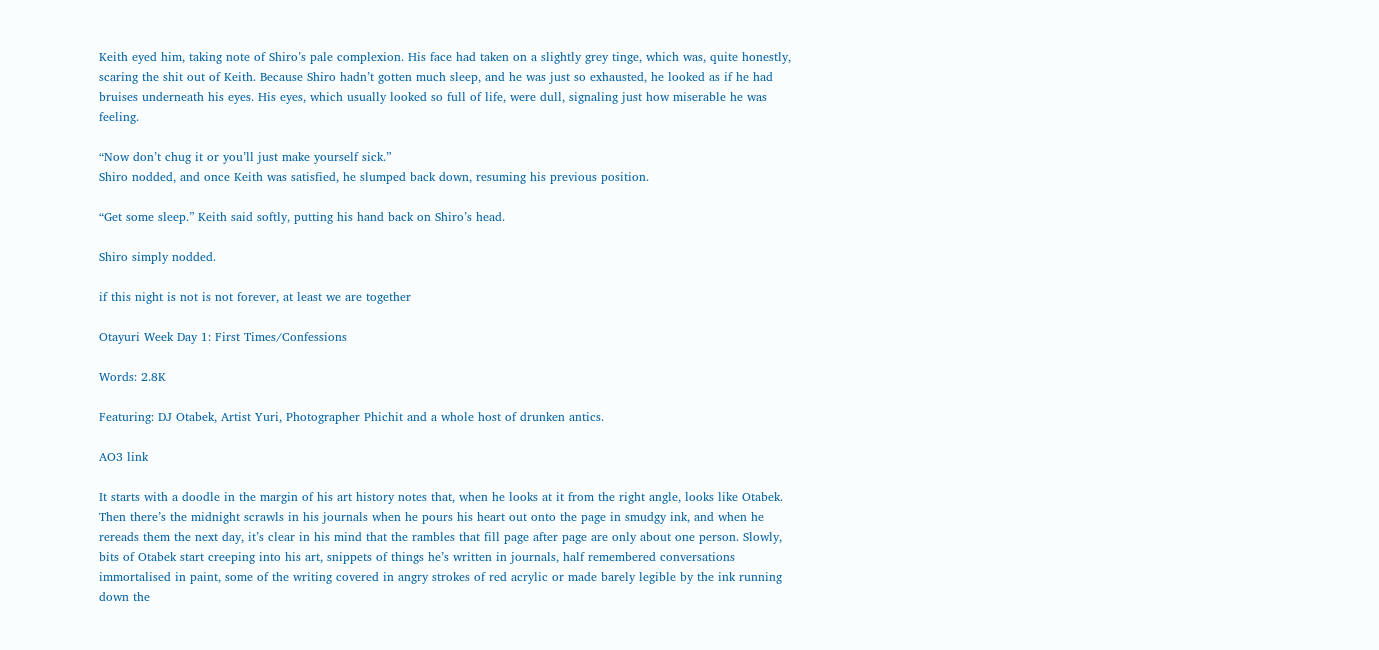Keith eyed him, taking note of Shiro’s pale complexion. His face had taken on a slightly grey tinge, which was, quite honestly, scaring the shit out of Keith. Because Shiro hadn’t gotten much sleep, and he was just so exhausted, he looked as if he had bruises underneath his eyes. His eyes, which usually looked so full of life, were dull, signaling just how miserable he was feeling.

“Now don’t chug it or you’ll just make yourself sick.”
Shiro nodded, and once Keith was satisfied, he slumped back down, resuming his previous position.

“Get some sleep.” Keith said softly, putting his hand back on Shiro’s head.

Shiro simply nodded.

if this night is not is not forever, at least we are together

Otayuri Week Day 1: First Times/Confessions

Words: 2.8K

Featuring: DJ Otabek, Artist Yuri, Photographer Phichit and a whole host of drunken antics.

AO3 link

It starts with a doodle in the margin of his art history notes that, when he looks at it from the right angle, looks like Otabek. Then there’s the midnight scrawls in his journals when he pours his heart out onto the page in smudgy ink, and when he rereads them the next day, it’s clear in his mind that the rambles that fill page after page are only about one person. Slowly, bits of Otabek start creeping into his art, snippets of things he’s written in journals, half remembered conversations immortalised in paint, some of the writing covered in angry strokes of red acrylic or made barely legible by the ink running down the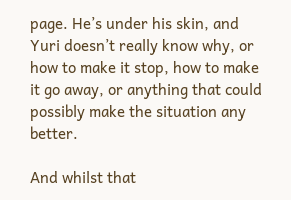page. He’s under his skin, and Yuri doesn’t really know why, or how to make it stop, how to make it go away, or anything that could possibly make the situation any better.

And whilst that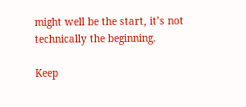might well be the start, it’s not technically the beginning.

Keep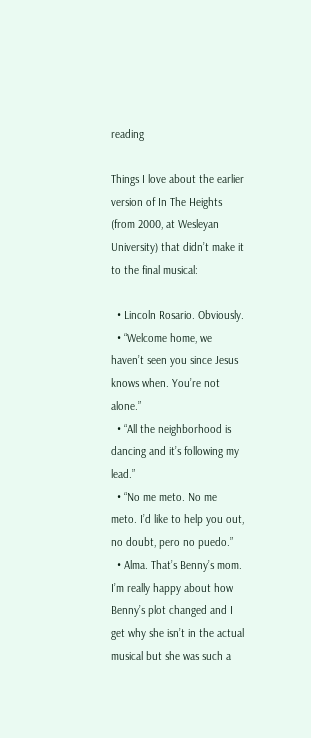reading

Things I love about the earlier version of In The Heights (from 2000, at Wesleyan University) that didn’t make it to the final musical:

  • Lincoln Rosario. Obviously.
  • “Welcome home, we haven’t seen you since Jesus knows when. You’re not alone.”
  • “All the neighborhood is dancing and it’s following my lead.”
  • “No me meto. No me meto. I’d like to help you out, no doubt, pero no puedo.”
  • Alma. That’s Benny’s mom. I’m really happy about how Benny’s plot changed and I get why she isn’t in the actual musical but she was such a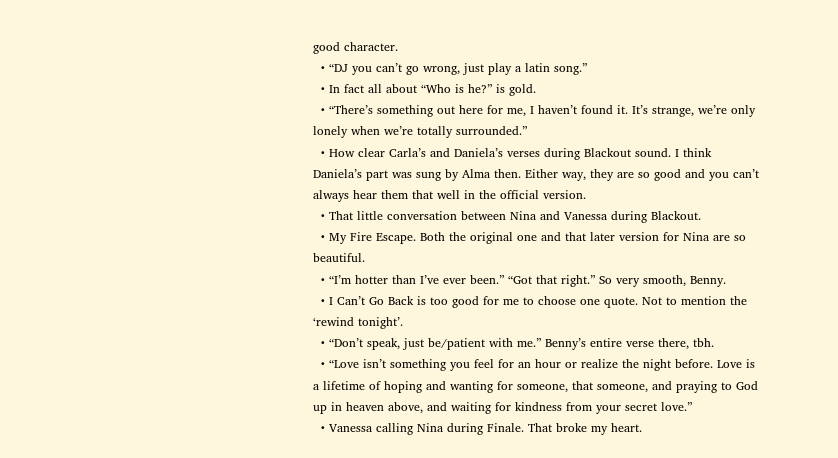good character.
  • “DJ you can’t go wrong, just play a latin song.”
  • In fact all about “Who is he?” is gold.
  • “There’s something out here for me, I haven’t found it. It’s strange, we’re only lonely when we’re totally surrounded.”
  • How clear Carla’s and Daniela’s verses during Blackout sound. I think Daniela’s part was sung by Alma then. Either way, they are so good and you can’t always hear them that well in the official version.
  • That little conversation between Nina and Vanessa during Blackout.
  • My Fire Escape. Both the original one and that later version for Nina are so beautiful.
  • “I’m hotter than I’ve ever been.” “Got that right.” So very smooth, Benny.
  • I Can’t Go Back is too good for me to choose one quote. Not to mention the ‘rewind tonight’.
  • “Don’t speak, just be/patient with me.” Benny’s entire verse there, tbh.
  • “Love isn’t something you feel for an hour or realize the night before. Love is a lifetime of hoping and wanting for someone, that someone, and praying to God up in heaven above, and waiting for kindness from your secret love.”
  • Vanessa calling Nina during Finale. That broke my heart.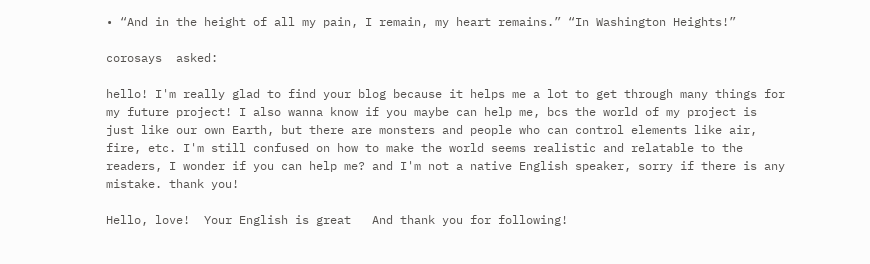• “And in the height of all my pain, I remain, my heart remains.” “In Washington Heights!”

corosays  asked:

hello! I'm really glad to find your blog because it helps me a lot to get through many things for my future project! I also wanna know if you maybe can help me, bcs the world of my project is just like our own Earth, but there are monsters and people who can control elements like air, fire, etc. I'm still confused on how to make the world seems realistic and relatable to the readers, I wonder if you can help me? and I'm not a native English speaker, sorry if there is any mistake. thank you!

Hello, love!  Your English is great   And thank you for following!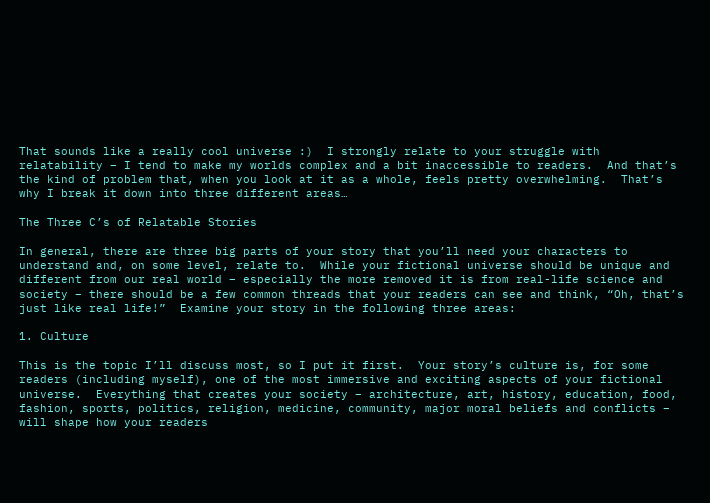That sounds like a really cool universe :)  I strongly relate to your struggle with relatability – I tend to make my worlds complex and a bit inaccessible to readers.  And that’s the kind of problem that, when you look at it as a whole, feels pretty overwhelming.  That’s why I break it down into three different areas…

The Three C’s of Relatable Stories

In general, there are three big parts of your story that you’ll need your characters to understand and, on some level, relate to.  While your fictional universe should be unique and different from our real world – especially the more removed it is from real-life science and society – there should be a few common threads that your readers can see and think, “Oh, that’s just like real life!”  Examine your story in the following three areas:

1. Culture

This is the topic I’ll discuss most, so I put it first.  Your story’s culture is, for some readers (including myself), one of the most immersive and exciting aspects of your fictional universe.  Everything that creates your society – architecture, art, history, education, food, fashion, sports, politics, religion, medicine, community, major moral beliefs and conflicts – will shape how your readers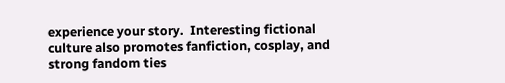experience your story.  Interesting fictional culture also promotes fanfiction, cosplay, and strong fandom ties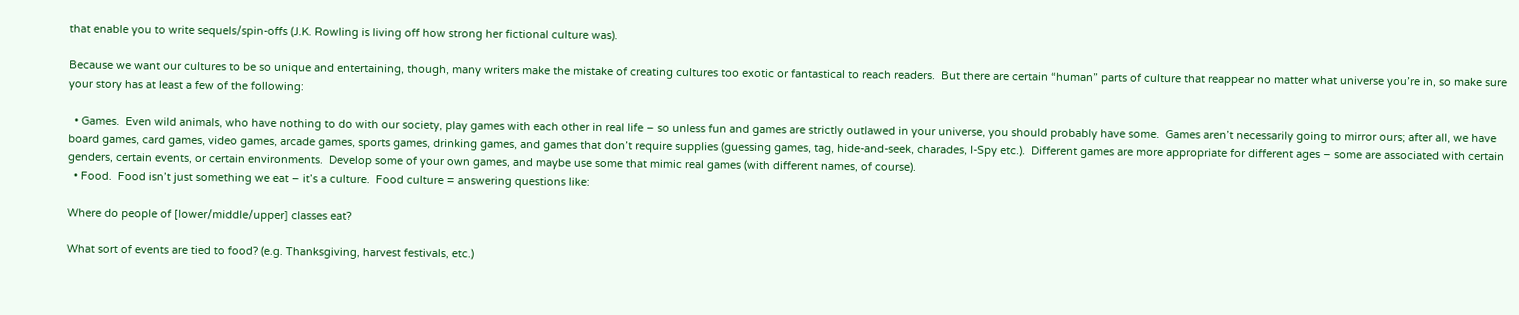that enable you to write sequels/spin-offs (J.K. Rowling is living off how strong her fictional culture was).

Because we want our cultures to be so unique and entertaining, though, many writers make the mistake of creating cultures too exotic or fantastical to reach readers.  But there are certain “human” parts of culture that reappear no matter what universe you’re in, so make sure your story has at least a few of the following:

  • Games.  Even wild animals, who have nothing to do with our society, play games with each other in real life – so unless fun and games are strictly outlawed in your universe, you should probably have some.  Games aren’t necessarily going to mirror ours; after all, we have board games, card games, video games, arcade games, sports games, drinking games, and games that don’t require supplies (guessing games, tag, hide-and-seek, charades, I-Spy etc.).  Different games are more appropriate for different ages – some are associated with certain genders, certain events, or certain environments.  Develop some of your own games, and maybe use some that mimic real games (with different names, of course).
  • Food.  Food isn’t just something we eat – it’s a culture.  Food culture = answering questions like:

Where do people of [lower/middle/upper] classes eat?

What sort of events are tied to food? (e.g. Thanksgiving, harvest festivals, etc.)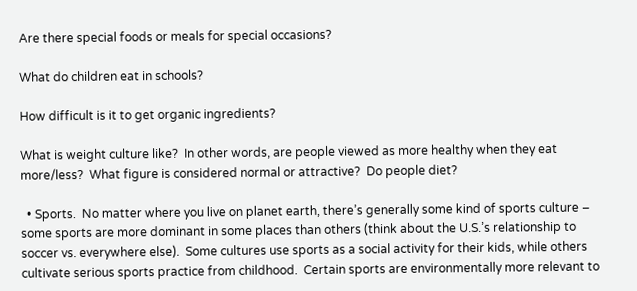Are there special foods or meals for special occasions?

What do children eat in schools?

How difficult is it to get organic ingredients?

What is weight culture like?  In other words, are people viewed as more healthy when they eat more/less?  What figure is considered normal or attractive?  Do people diet?

  • Sports.  No matter where you live on planet earth, there’s generally some kind of sports culture – some sports are more dominant in some places than others (think about the U.S.’s relationship to soccer vs. everywhere else).  Some cultures use sports as a social activity for their kids, while others cultivate serious sports practice from childhood.  Certain sports are environmentally more relevant to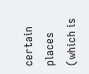certain places (which is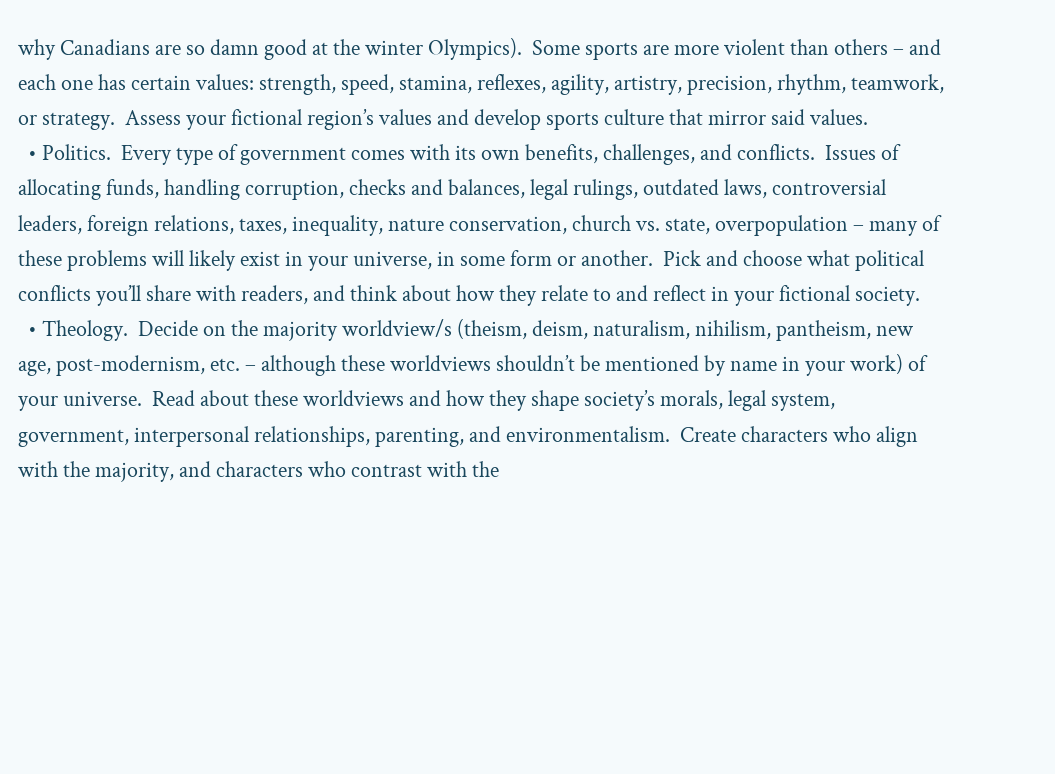why Canadians are so damn good at the winter Olympics).  Some sports are more violent than others – and each one has certain values: strength, speed, stamina, reflexes, agility, artistry, precision, rhythm, teamwork, or strategy.  Assess your fictional region’s values and develop sports culture that mirror said values.
  • Politics.  Every type of government comes with its own benefits, challenges, and conflicts.  Issues of allocating funds, handling corruption, checks and balances, legal rulings, outdated laws, controversial leaders, foreign relations, taxes, inequality, nature conservation, church vs. state, overpopulation – many of these problems will likely exist in your universe, in some form or another.  Pick and choose what political conflicts you’ll share with readers, and think about how they relate to and reflect in your fictional society.
  • Theology.  Decide on the majority worldview/s (theism, deism, naturalism, nihilism, pantheism, new age, post-modernism, etc. – although these worldviews shouldn’t be mentioned by name in your work) of your universe.  Read about these worldviews and how they shape society’s morals, legal system, government, interpersonal relationships, parenting, and environmentalism.  Create characters who align with the majority, and characters who contrast with the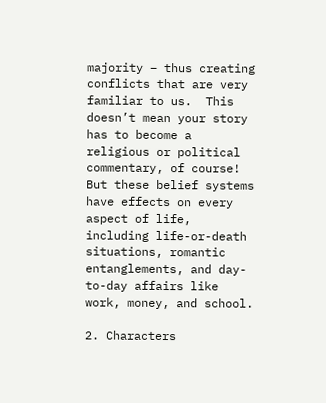majority – thus creating conflicts that are very familiar to us.  This doesn’t mean your story has to become a religious or political commentary, of course!  But these belief systems have effects on every aspect of life, including life-or-death situations, romantic entanglements, and day-to-day affairs like work, money, and school.

2. Characters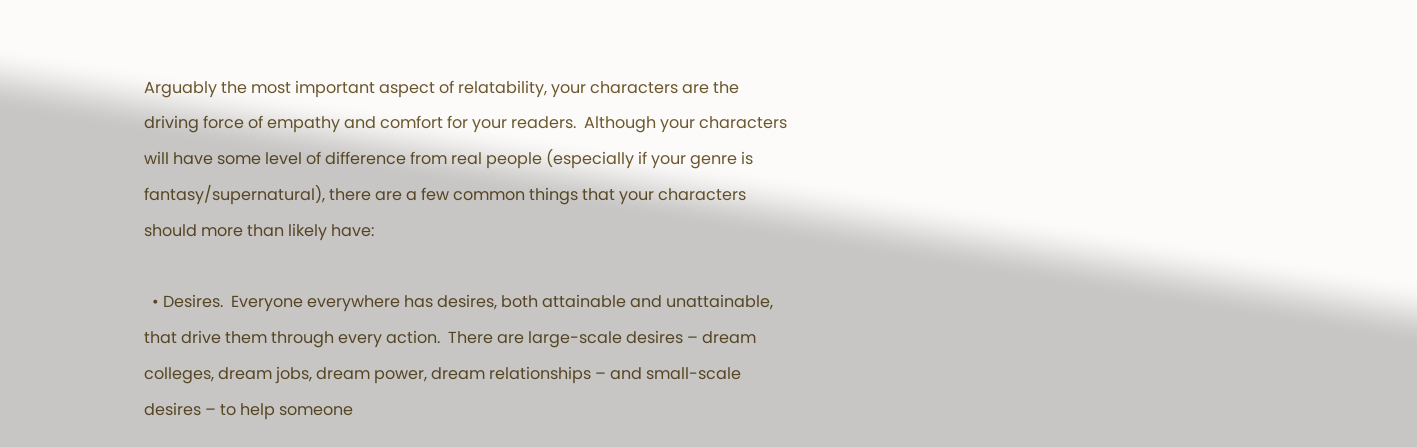Arguably the most important aspect of relatability, your characters are the driving force of empathy and comfort for your readers.  Although your characters will have some level of difference from real people (especially if your genre is fantasy/supernatural), there are a few common things that your characters should more than likely have:

  • Desires.  Everyone everywhere has desires, both attainable and unattainable, that drive them through every action.  There are large-scale desires – dream colleges, dream jobs, dream power, dream relationships – and small-scale desires – to help someone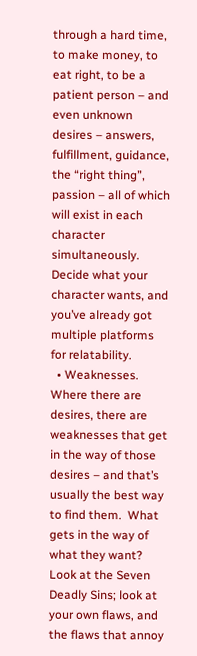through a hard time, to make money, to eat right, to be a patient person – and even unknown desires – answers, fulfillment, guidance, the “right thing”, passion – all of which will exist in each character simultaneously.  Decide what your character wants, and you’ve already got multiple platforms for relatability.
  • Weaknesses.  Where there are desires, there are weaknesses that get in the way of those desires – and that’s usually the best way to find them.  What gets in the way of what they want?  Look at the Seven Deadly Sins; look at your own flaws, and the flaws that annoy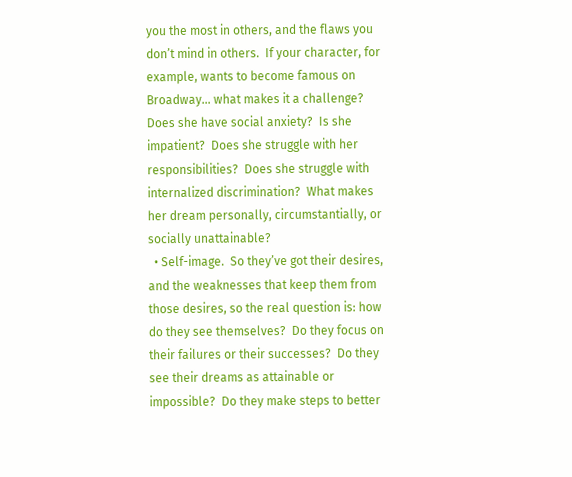you the most in others, and the flaws you don’t mind in others.  If your character, for example, wants to become famous on Broadway… what makes it a challenge?  Does she have social anxiety?  Is she impatient?  Does she struggle with her responsibilities?  Does she struggle with internalized discrimination?  What makes her dream personally, circumstantially, or socially unattainable?
  • Self-image.  So they’ve got their desires, and the weaknesses that keep them from those desires, so the real question is: how do they see themselves?  Do they focus on their failures or their successes?  Do they see their dreams as attainable or impossible?  Do they make steps to better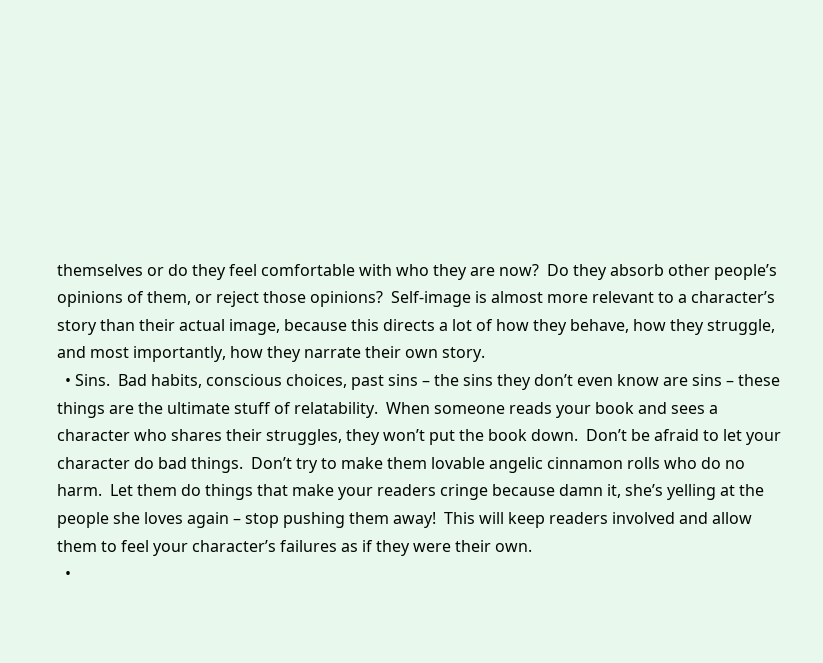themselves or do they feel comfortable with who they are now?  Do they absorb other people’s opinions of them, or reject those opinions?  Self-image is almost more relevant to a character’s story than their actual image, because this directs a lot of how they behave, how they struggle, and most importantly, how they narrate their own story.
  • Sins.  Bad habits, conscious choices, past sins – the sins they don’t even know are sins – these things are the ultimate stuff of relatability.  When someone reads your book and sees a character who shares their struggles, they won’t put the book down.  Don’t be afraid to let your character do bad things.  Don’t try to make them lovable angelic cinnamon rolls who do no harm.  Let them do things that make your readers cringe because damn it, she’s yelling at the people she loves again – stop pushing them away!  This will keep readers involved and allow them to feel your character’s failures as if they were their own.
  •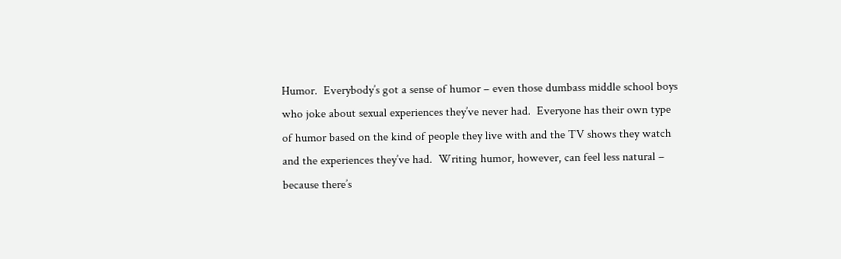Humor.  Everybody’s got a sense of humor – even those dumbass middle school boys who joke about sexual experiences they’ve never had.  Everyone has their own type of humor based on the kind of people they live with and the TV shows they watch and the experiences they’ve had.  Writing humor, however, can feel less natural – because there’s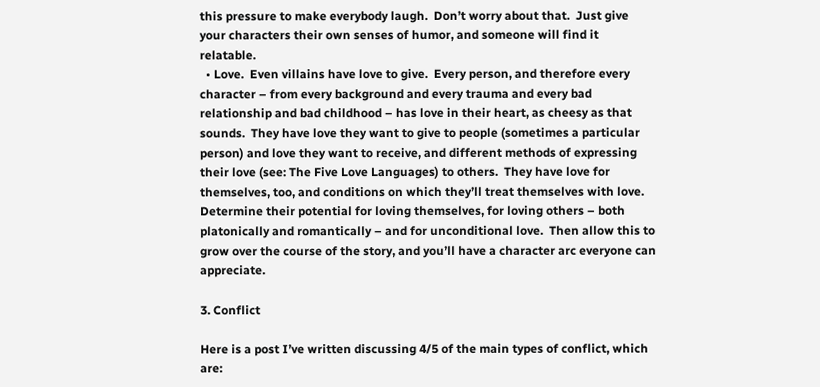this pressure to make everybody laugh.  Don’t worry about that.  Just give your characters their own senses of humor, and someone will find it relatable.
  • Love.  Even villains have love to give.  Every person, and therefore every character – from every background and every trauma and every bad relationship and bad childhood – has love in their heart, as cheesy as that sounds.  They have love they want to give to people (sometimes a particular person) and love they want to receive, and different methods of expressing their love (see: The Five Love Languages) to others.  They have love for themselves, too, and conditions on which they’ll treat themselves with love.  Determine their potential for loving themselves, for loving others – both platonically and romantically – and for unconditional love.  Then allow this to grow over the course of the story, and you’ll have a character arc everyone can appreciate.

3. Conflict

Here is a post I’ve written discussing 4/5 of the main types of conflict, which are: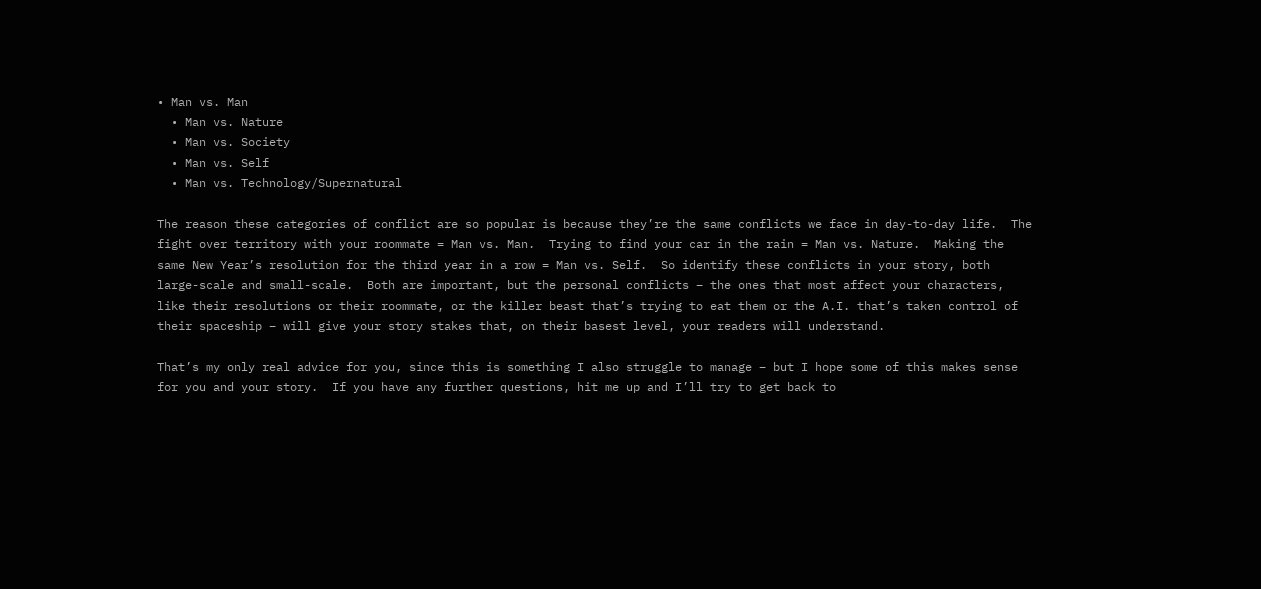• Man vs. Man
  • Man vs. Nature
  • Man vs. Society
  • Man vs. Self
  • Man vs. Technology/Supernatural

The reason these categories of conflict are so popular is because they’re the same conflicts we face in day-to-day life.  The fight over territory with your roommate = Man vs. Man.  Trying to find your car in the rain = Man vs. Nature.  Making the same New Year’s resolution for the third year in a row = Man vs. Self.  So identify these conflicts in your story, both large-scale and small-scale.  Both are important, but the personal conflicts – the ones that most affect your characters, like their resolutions or their roommate, or the killer beast that’s trying to eat them or the A.I. that’s taken control of their spaceship – will give your story stakes that, on their basest level, your readers will understand.

That’s my only real advice for you, since this is something I also struggle to manage – but I hope some of this makes sense for you and your story.  If you have any further questions, hit me up and I’ll try to get back to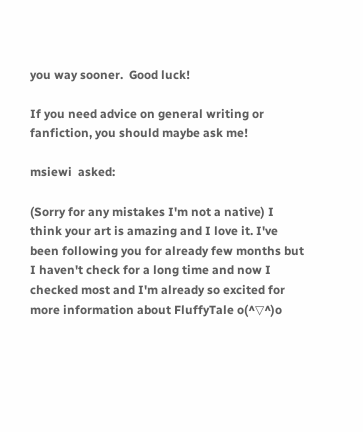you way sooner.  Good luck!

If you need advice on general writing or fanfiction, you should maybe ask me!

msiewi  asked:

(Sorry for any mistakes I'm not a native) I think your art is amazing and I love it. I've been following you for already few months but I haven't check for a long time and now I checked most and I'm already so excited for more information about FluffyTale o(^▽^)o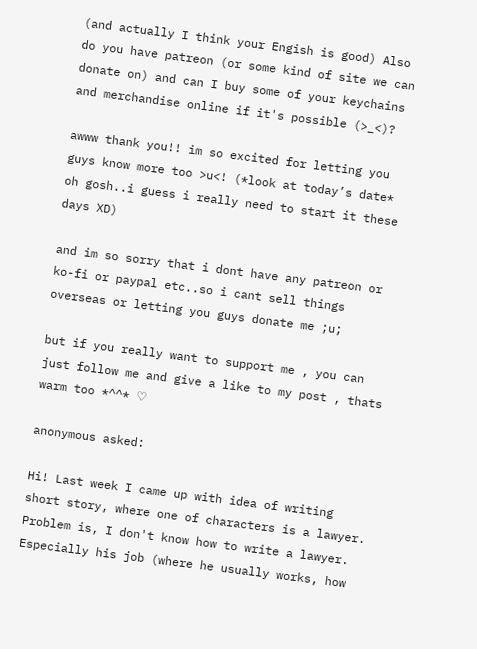(and actually I think your Engish is good) Also do you have patreon (or some kind of site we can donate on) and can I buy some of your keychains and merchandise online if it's possible (>_<)?

awww thank you!! im so excited for letting you guys know more too >u<! (*look at today’s date* oh gosh..i guess i really need to start it these days XD)

and im so sorry that i dont have any patreon or ko-fi or paypal etc..so i cant sell things overseas or letting you guys donate me ;u;

but if you really want to support me , you can just follow me and give a like to my post , thats warm too *^^* ♡

anonymous asked:

Hi! Last week I came up with idea of writing short story, where one of characters is a lawyer. Problem is, I don't know how to write a lawyer. Especially his job (where he usually works, how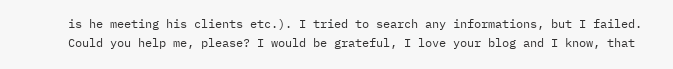is he meeting his clients etc.). I tried to search any informations, but I failed. Could you help me, please? I would be grateful, I love your blog and I know, that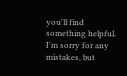you'll find something helpful. I'm sorry for any mistakes, but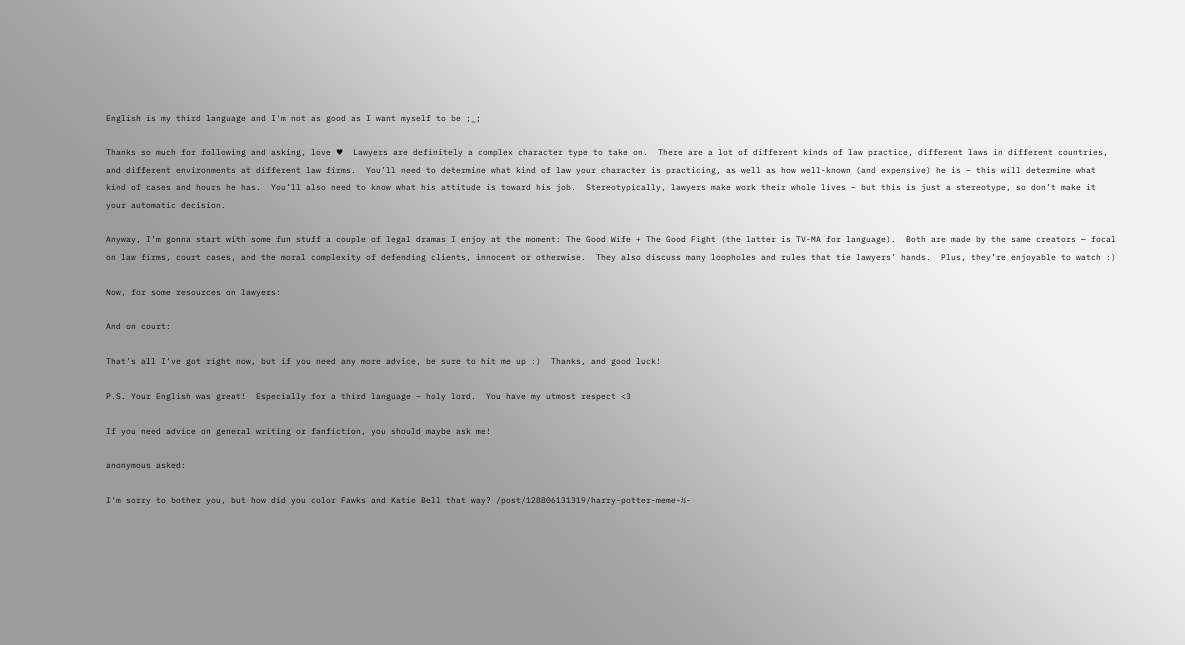English is my third language and I'm not as good as I want myself to be ;_;

Thanks so much for following and asking, love ♥  Lawyers are definitely a complex character type to take on.  There are a lot of different kinds of law practice, different laws in different countries, and different environments at different law firms.  You’ll need to determine what kind of law your character is practicing, as well as how well-known (and expensive) he is – this will determine what kind of cases and hours he has.  You’ll also need to know what his attitude is toward his job.  Stereotypically, lawyers make work their whole lives – but this is just a stereotype, so don’t make it your automatic decision.

Anyway, I’m gonna start with some fun stuff a couple of legal dramas I enjoy at the moment: The Good Wife + The Good Fight (the latter is TV-MA for language).  Both are made by the same creators — focal on law firms, court cases, and the moral complexity of defending clients, innocent or otherwise.  They also discuss many loopholes and rules that tie lawyers’ hands.  Plus, they’re enjoyable to watch :)

Now, for some resources on lawyers:

And on court:

That’s all I’ve got right now, but if you need any more advice, be sure to hit me up :)  Thanks, and good luck!

P.S. Your English was great!  Especially for a third language – holy lord.  You have my utmost respect <3

If you need advice on general writing or fanfiction, you should maybe ask me!

anonymous asked:

I'm sorry to bother you, but how did you color Fawks and Katie Bell that way? /post/128806131319/harry-potter-meme-½-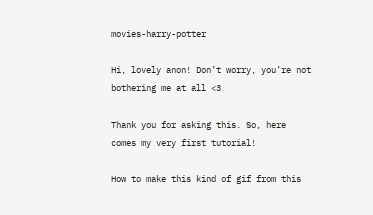movies-harry-potter

Hi, lovely anon! Don’t worry, you’re not bothering me at all <3

Thank you for asking this. So, here comes my very first tutorial!

How to make this kind of gif from this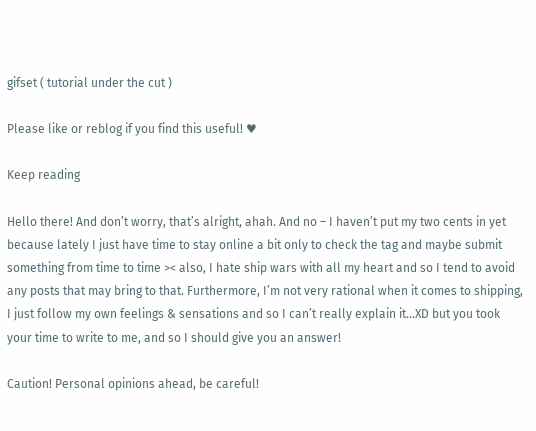gifset ( tutorial under the cut )

Please like or reblog if you find this useful! ♥

Keep reading

Hello there! And don’t worry, that’s alright, ahah. And no – I haven’t put my two cents in yet because lately I just have time to stay online a bit only to check the tag and maybe submit something from time to time >< also, I hate ship wars with all my heart and so I tend to avoid any posts that may bring to that. Furthermore, I’m not very rational when it comes to shipping, I just follow my own feelings & sensations and so I can’t really explain it…XD but you took your time to write to me, and so I should give you an answer!

Caution! Personal opinions ahead, be careful!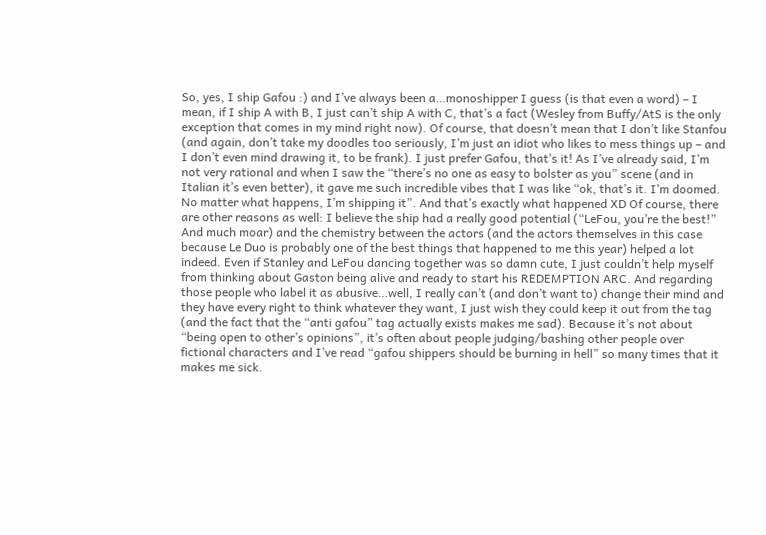So, yes, I ship Gafou :) and I’ve always been a…monoshipper I guess (is that even a word) – I mean, if I ship A with B, I just can’t ship A with C, that’s a fact (Wesley from Buffy/AtS is the only exception that comes in my mind right now). Of course, that doesn’t mean that I don’t like Stanfou (and again, don’t take my doodles too seriously, I’m just an idiot who likes to mess things up – and I don’t even mind drawing it, to be frank). I just prefer Gafou, that’s it! As I’ve already said, I’m not very rational and when I saw the “there’s no one as easy to bolster as you” scene (and in Italian it’s even better), it gave me such incredible vibes that I was like “ok, that’s it. I’m doomed. No matter what happens, I’m shipping it”. And that’s exactly what happened XD Of course, there are other reasons as well: I believe the ship had a really good potential (“LeFou, you’re the best!” And much moar) and the chemistry between the actors (and the actors themselves in this case because Le Duo is probably one of the best things that happened to me this year) helped a lot indeed. Even if Stanley and LeFou dancing together was so damn cute, I just couldn’t help myself from thinking about Gaston being alive and ready to start his REDEMPTION ARC. And regarding those people who label it as abusive…well, I really can’t (and don’t want to) change their mind and they have every right to think whatever they want, I just wish they could keep it out from the tag (and the fact that the “anti gafou” tag actually exists makes me sad). Because it’s not about “being open to other’s opinions”, it’s often about people judging/bashing other people over fictional characters and I’ve read “gafou shippers should be burning in hell” so many times that it makes me sick.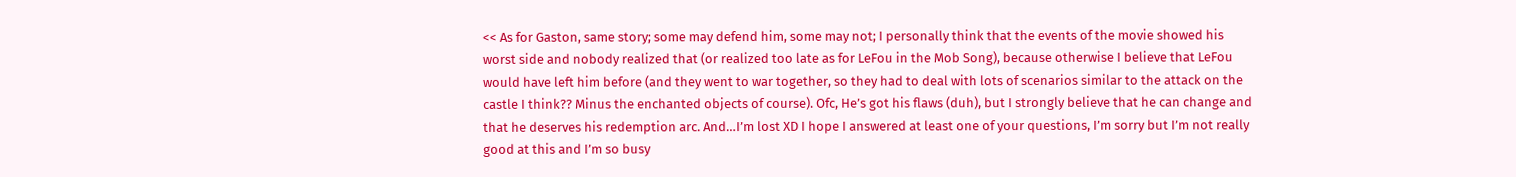<< As for Gaston, same story; some may defend him, some may not; I personally think that the events of the movie showed his worst side and nobody realized that (or realized too late as for LeFou in the Mob Song), because otherwise I believe that LeFou would have left him before (and they went to war together, so they had to deal with lots of scenarios similar to the attack on the castle I think?? Minus the enchanted objects of course). Ofc, He’s got his flaws (duh), but I strongly believe that he can change and that he deserves his redemption arc. And…I’m lost XD I hope I answered at least one of your questions, I’m sorry but I’m not really good at this and I’m so busy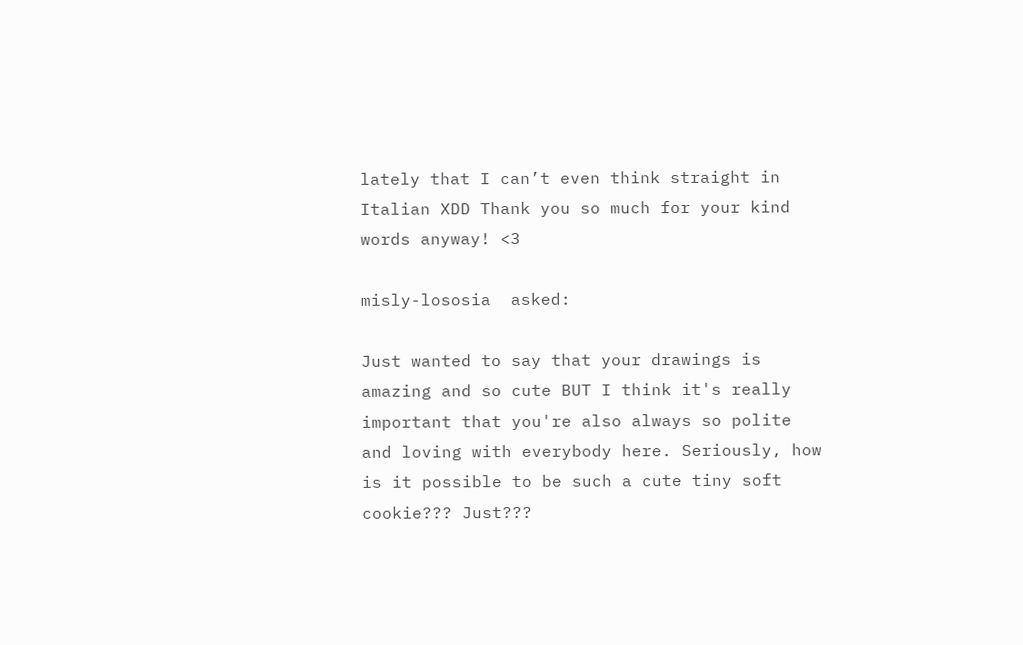lately that I can’t even think straight in Italian XDD Thank you so much for your kind words anyway! <3

misly-lososia  asked:

Just wanted to say that your drawings is amazing and so cute BUT I think it's really important that you're also always so polite and loving with everybody here. Seriously, how is it possible to be such a cute tiny soft cookie??? Just???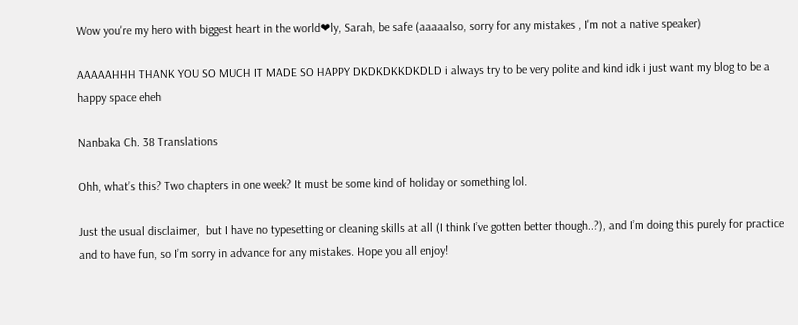Wow you're my hero with biggest heart in the world❤ly, Sarah, be safe (aaaaalso, sorry for any mistakes , I'm not a native speaker)

AAAAAHHH THANK YOU SO MUCH IT MADE SO HAPPY DKDKDKKDKDLD i always try to be very polite and kind idk i just want my blog to be a happy space eheh

Nanbaka Ch. 38 Translations

Ohh, what’s this? Two chapters in one week? It must be some kind of holiday or something lol.

Just the usual disclaimer,  but I have no typesetting or cleaning skills at all (I think I’ve gotten better though..?), and I’m doing this purely for practice and to have fun, so I’m sorry in advance for any mistakes. Hope you all enjoy!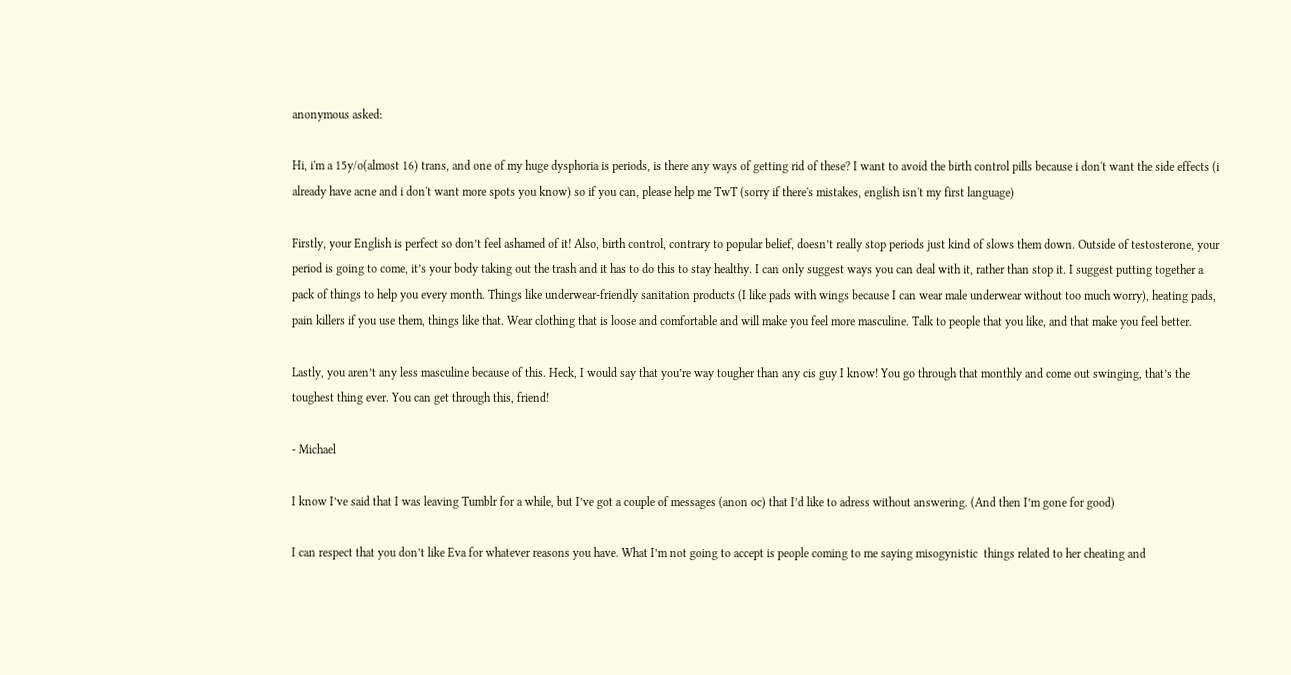anonymous asked:

Hi, i'm a 15y/o(almost 16) trans, and one of my huge dysphoria is periods, is there any ways of getting rid of these? I want to avoid the birth control pills because i don't want the side effects (i already have acne and i don't want more spots you know) so if you can, please help me TwT (sorry if there's mistakes, english isn't my first language)

Firstly, your English is perfect so don’t feel ashamed of it! Also, birth control, contrary to popular belief, doesn’t really stop periods just kind of slows them down. Outside of testosterone, your period is going to come, it’s your body taking out the trash and it has to do this to stay healthy. I can only suggest ways you can deal with it, rather than stop it. I suggest putting together a pack of things to help you every month. Things like underwear-friendly sanitation products (I like pads with wings because I can wear male underwear without too much worry), heating pads, pain killers if you use them, things like that. Wear clothing that is loose and comfortable and will make you feel more masculine. Talk to people that you like, and that make you feel better.

Lastly, you aren’t any less masculine because of this. Heck, I would say that you’re way tougher than any cis guy I know! You go through that monthly and come out swinging, that’s the toughest thing ever. You can get through this, friend!

- Michael

I know I’ve said that I was leaving Tumblr for a while, but I’ve got a couple of messages (anon oc) that I’d like to adress without answering. (And then I’m gone for good)

I can respect that you don’t like Eva for whatever reasons you have. What I’m not going to accept is people coming to me saying misogynistic  things related to her cheating and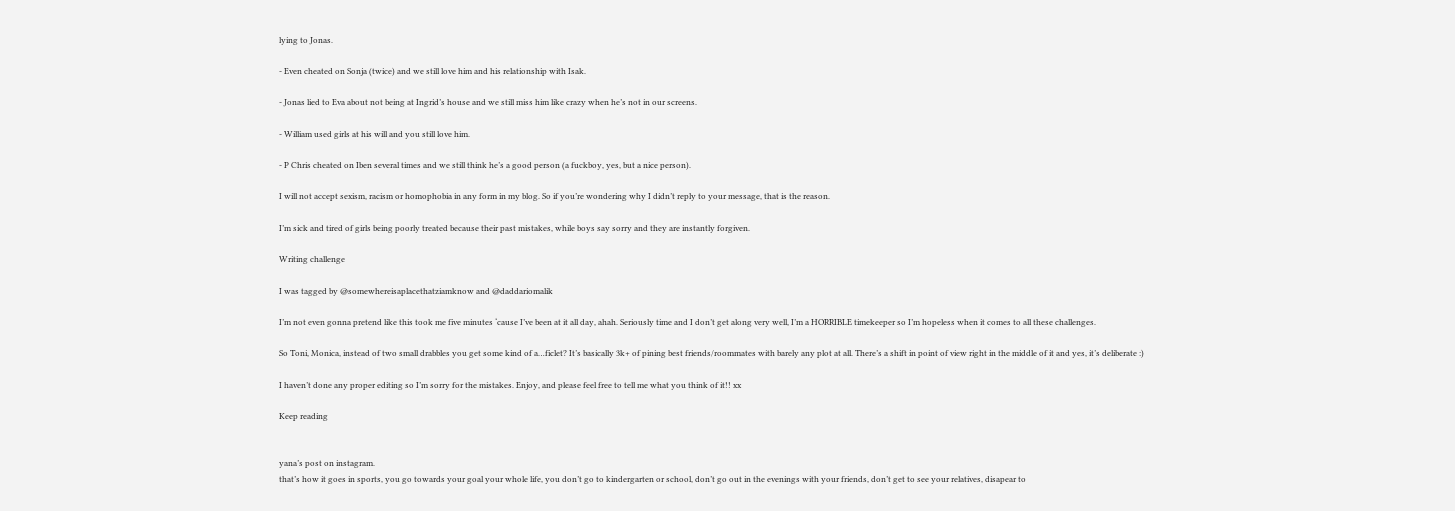lying to Jonas.

- Even cheated on Sonja (twice) and we still love him and his relationship with Isak.

- Jonas lied to Eva about not being at Ingrid’s house and we still miss him like crazy when he’s not in our screens.

- William used girls at his will and you still love him.

- P Chris cheated on Iben several times and we still think he’s a good person (a fuckboy, yes, but a nice person).

I will not accept sexism, racism or homophobia in any form in my blog. So if you’re wondering why I didn’t reply to your message, that is the reason.

I’m sick and tired of girls being poorly treated because their past mistakes, while boys say sorry and they are instantly forgiven.

Writing challenge

I was tagged by @somewhereisaplacethatziamknow and @daddariomalik

I’m not even gonna pretend like this took me five minutes ‘cause I’ve been at it all day, ahah. Seriously time and I don’t get along very well, I’m a HORRIBLE timekeeper so I’m hopeless when it comes to all these challenges.

So Toni, Monica, instead of two small drabbles you get some kind of a…ficlet? It’s basically 3k+ of pining best friends/roommates with barely any plot at all. There’s a shift in point of view right in the middle of it and yes, it’s deliberate :)

I haven’t done any proper editing so I’m sorry for the mistakes. Enjoy, and please feel free to tell me what you think of it!! xx

Keep reading


yana’s post on instagram.
that’s how it goes in sports, you go towards your goal your whole life, you don’t go to kindergarten or school, don’t go out in the evenings with your friends, don’t get to see your relatives, disapear to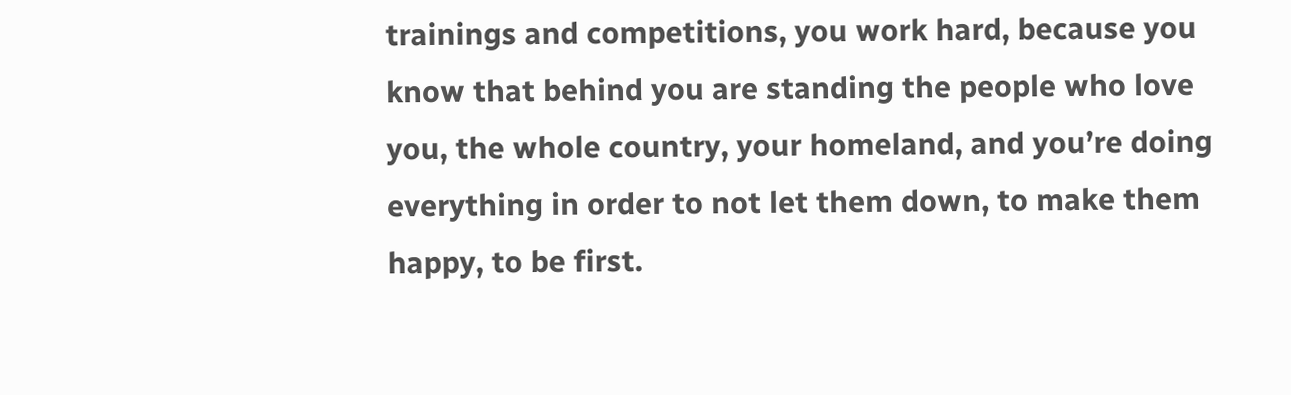trainings and competitions, you work hard, because you know that behind you are standing the people who love you, the whole country, your homeland, and you’re doing everything in order to not let them down, to make them happy, to be first.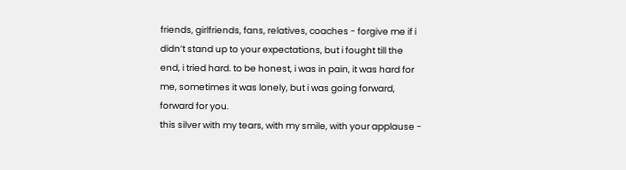friends, girlfriends, fans, relatives, coaches - forgive me if i didn’t stand up to your expectations, but i fought till the end, i tried hard. to be honest, i was in pain, it was hard for me, sometimes it was lonely, but i was going forward, forward for you.
this silver with my tears, with my smile, with your applause -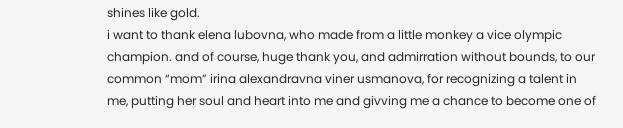shines like gold.
i want to thank elena lubovna, who made from a little monkey a vice olympic champion. and of course, huge thank you, and admirration without bounds, to our common “mom” irina alexandravna viner usmanova, for recognizing a talent in me, putting her soul and heart into me and givving me a chance to become one of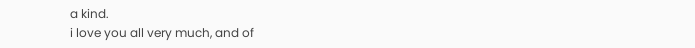a kind.
i love you all very much, and of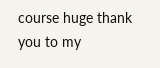course huge thank you to my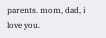parents. mom, dad, i love you.